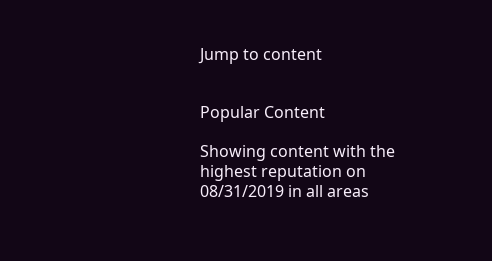Jump to content


Popular Content

Showing content with the highest reputation on 08/31/2019 in all areas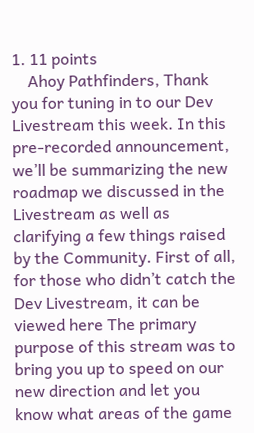1. 11 points
    Ahoy Pathfinders, Thank you for tuning in to our Dev Livestream this week. In this pre-recorded announcement, we’ll be summarizing the new roadmap we discussed in the Livestream as well as clarifying a few things raised by the Community. First of all, for those who didn’t catch the Dev Livestream, it can be viewed here The primary purpose of this stream was to bring you up to speed on our new direction and let you know what areas of the game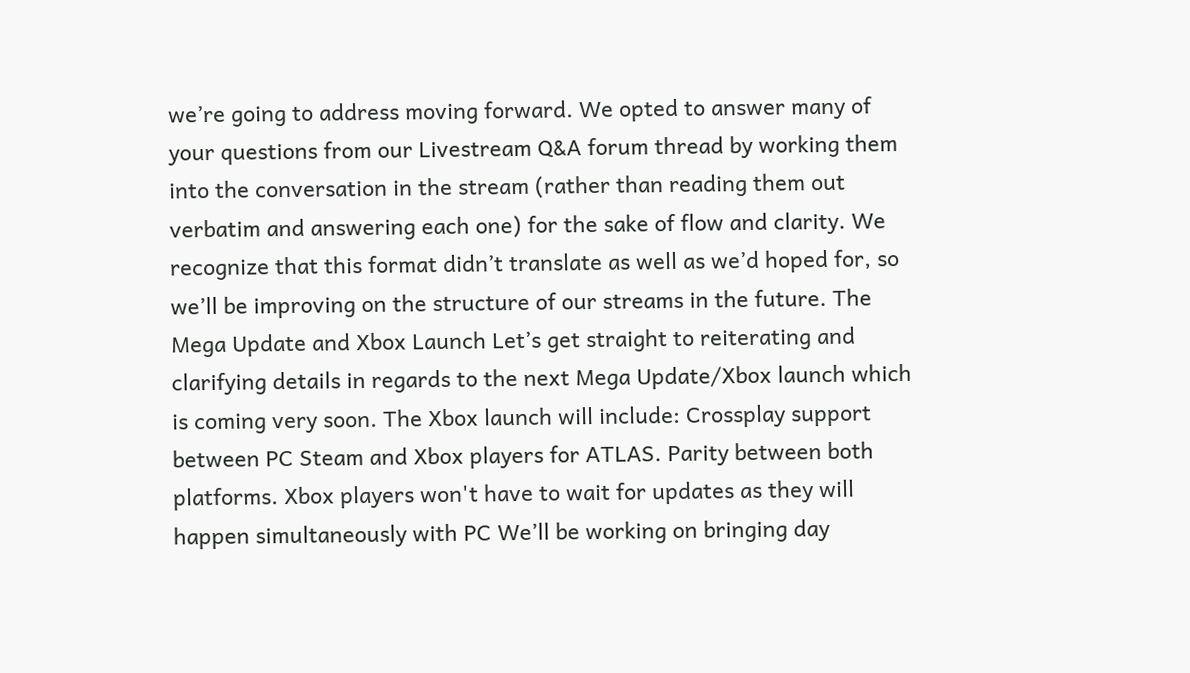we’re going to address moving forward. We opted to answer many of your questions from our Livestream Q&A forum thread by working them into the conversation in the stream (rather than reading them out verbatim and answering each one) for the sake of flow and clarity. We recognize that this format didn’t translate as well as we’d hoped for, so we’ll be improving on the structure of our streams in the future. The Mega Update and Xbox Launch Let’s get straight to reiterating and clarifying details in regards to the next Mega Update/Xbox launch which is coming very soon. The Xbox launch will include: Crossplay support between PC Steam and Xbox players for ATLAS. Parity between both platforms. Xbox players won't have to wait for updates as they will happen simultaneously with PC We’ll be working on bringing day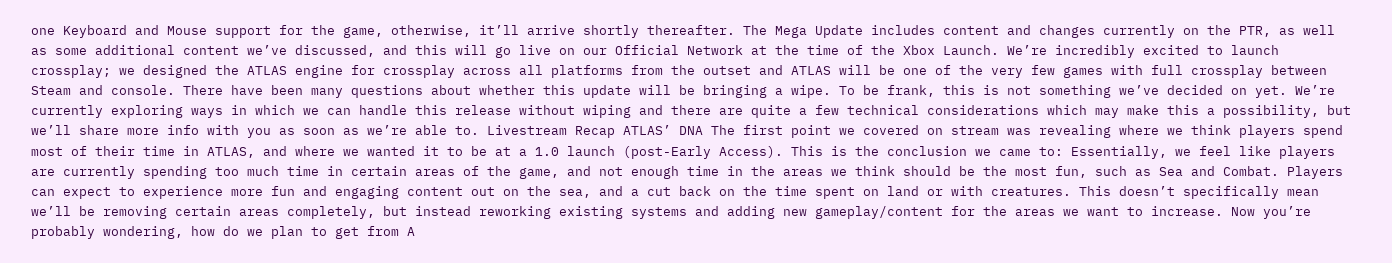one Keyboard and Mouse support for the game, otherwise, it’ll arrive shortly thereafter. The Mega Update includes content and changes currently on the PTR, as well as some additional content we’ve discussed, and this will go live on our Official Network at the time of the Xbox Launch. We’re incredibly excited to launch crossplay; we designed the ATLAS engine for crossplay across all platforms from the outset and ATLAS will be one of the very few games with full crossplay between Steam and console. There have been many questions about whether this update will be bringing a wipe. To be frank, this is not something we’ve decided on yet. We’re currently exploring ways in which we can handle this release without wiping and there are quite a few technical considerations which may make this a possibility, but we’ll share more info with you as soon as we’re able to. Livestream Recap ATLAS’ DNA The first point we covered on stream was revealing where we think players spend most of their time in ATLAS, and where we wanted it to be at a 1.0 launch (post-Early Access). This is the conclusion we came to: Essentially, we feel like players are currently spending too much time in certain areas of the game, and not enough time in the areas we think should be the most fun, such as Sea and Combat. Players can expect to experience more fun and engaging content out on the sea, and a cut back on the time spent on land or with creatures. This doesn’t specifically mean we’ll be removing certain areas completely, but instead reworking existing systems and adding new gameplay/content for the areas we want to increase. Now you’re probably wondering, how do we plan to get from A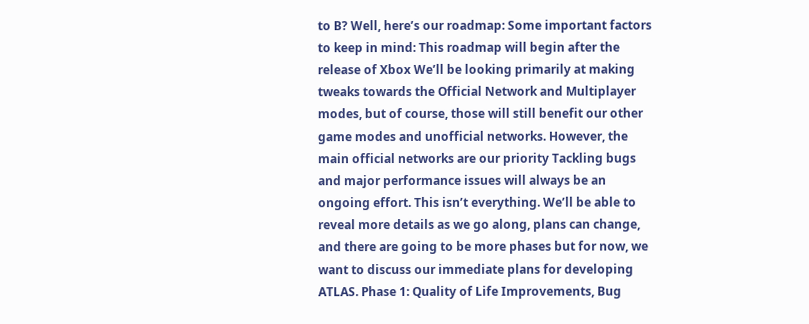to B? Well, here’s our roadmap: Some important factors to keep in mind: This roadmap will begin after the release of Xbox We’ll be looking primarily at making tweaks towards the Official Network and Multiplayer modes, but of course, those will still benefit our other game modes and unofficial networks. However, the main official networks are our priority Tackling bugs and major performance issues will always be an ongoing effort. This isn’t everything. We’ll be able to reveal more details as we go along, plans can change, and there are going to be more phases but for now, we want to discuss our immediate plans for developing ATLAS. Phase 1: Quality of Life Improvements, Bug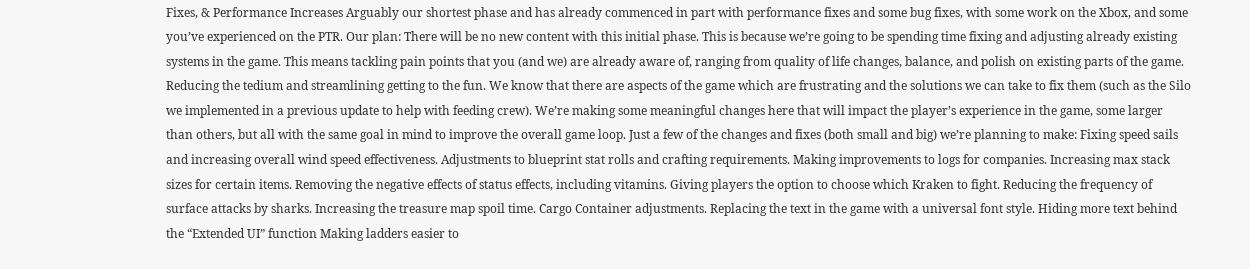Fixes, & Performance Increases Arguably our shortest phase and has already commenced in part with performance fixes and some bug fixes, with some work on the Xbox, and some you’ve experienced on the PTR. Our plan: There will be no new content with this initial phase. This is because we’re going to be spending time fixing and adjusting already existing systems in the game. This means tackling pain points that you (and we) are already aware of, ranging from quality of life changes, balance, and polish on existing parts of the game. Reducing the tedium and streamlining getting to the fun. We know that there are aspects of the game which are frustrating and the solutions we can take to fix them (such as the Silo we implemented in a previous update to help with feeding crew). We’re making some meaningful changes here that will impact the player’s experience in the game, some larger than others, but all with the same goal in mind to improve the overall game loop. Just a few of the changes and fixes (both small and big) we’re planning to make: Fixing speed sails and increasing overall wind speed effectiveness. Adjustments to blueprint stat rolls and crafting requirements. Making improvements to logs for companies. Increasing max stack sizes for certain items. Removing the negative effects of status effects, including vitamins. Giving players the option to choose which Kraken to fight. Reducing the frequency of surface attacks by sharks. Increasing the treasure map spoil time. Cargo Container adjustments. Replacing the text in the game with a universal font style. Hiding more text behind the “Extended UI” function Making ladders easier to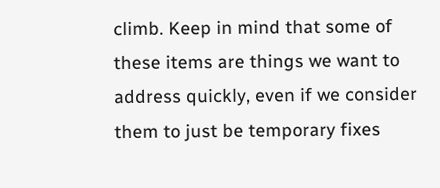climb. Keep in mind that some of these items are things we want to address quickly, even if we consider them to just be temporary fixes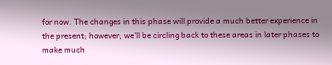for now. The changes in this phase will provide a much better experience in the present; however, we’ll be circling back to these areas in later phases to make much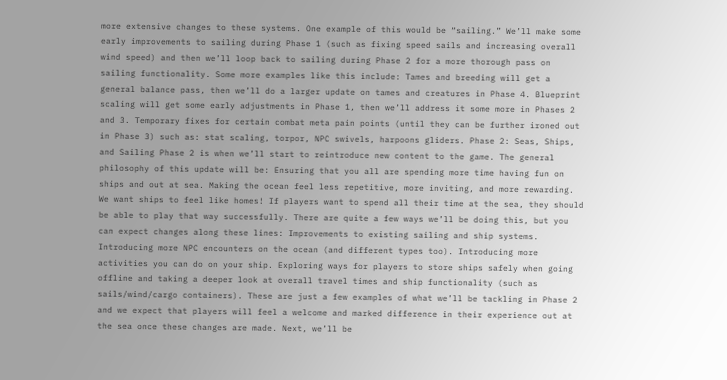more extensive changes to these systems. One example of this would be “sailing.” We’ll make some early improvements to sailing during Phase 1 (such as fixing speed sails and increasing overall wind speed) and then we’ll loop back to sailing during Phase 2 for a more thorough pass on sailing functionality. Some more examples like this include: Tames and breeding will get a general balance pass, then we’ll do a larger update on tames and creatures in Phase 4. Blueprint scaling will get some early adjustments in Phase 1, then we’ll address it some more in Phases 2 and 3. Temporary fixes for certain combat meta pain points (until they can be further ironed out in Phase 3) such as: stat scaling, torpor, NPC swivels, harpoons gliders. Phase 2: Seas, Ships, and Sailing Phase 2 is when we’ll start to reintroduce new content to the game. The general philosophy of this update will be: Ensuring that you all are spending more time having fun on ships and out at sea. Making the ocean feel less repetitive, more inviting, and more rewarding. We want ships to feel like homes! If players want to spend all their time at the sea, they should be able to play that way successfully. There are quite a few ways we’ll be doing this, but you can expect changes along these lines: Improvements to existing sailing and ship systems. Introducing more NPC encounters on the ocean (and different types too). Introducing more activities you can do on your ship. Exploring ways for players to store ships safely when going offline and taking a deeper look at overall travel times and ship functionality (such as sails/wind/cargo containers). These are just a few examples of what we’ll be tackling in Phase 2 and we expect that players will feel a welcome and marked difference in their experience out at the sea once these changes are made. Next, we’ll be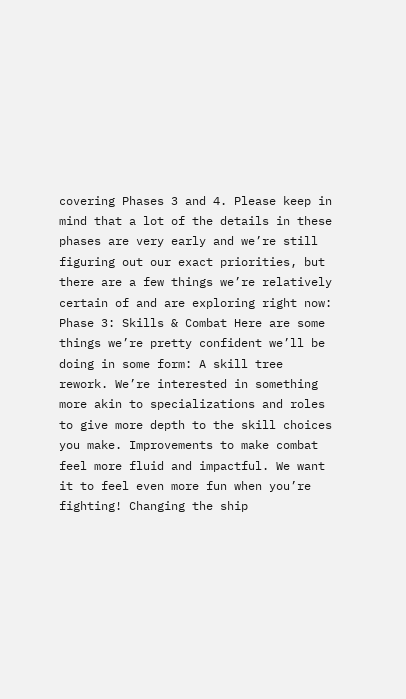covering Phases 3 and 4. Please keep in mind that a lot of the details in these phases are very early and we’re still figuring out our exact priorities, but there are a few things we’re relatively certain of and are exploring right now: Phase 3: Skills & Combat Here are some things we’re pretty confident we’ll be doing in some form: A skill tree rework. We’re interested in something more akin to specializations and roles to give more depth to the skill choices you make. Improvements to make combat feel more fluid and impactful. We want it to feel even more fun when you’re fighting! Changing the ship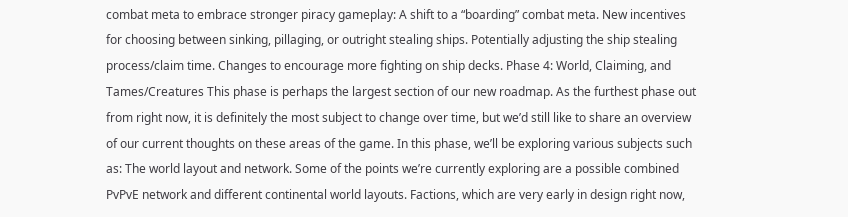combat meta to embrace stronger piracy gameplay: A shift to a “boarding” combat meta. New incentives for choosing between sinking, pillaging, or outright stealing ships. Potentially adjusting the ship stealing process/claim time. Changes to encourage more fighting on ship decks. Phase 4: World, Claiming, and Tames/Creatures This phase is perhaps the largest section of our new roadmap. As the furthest phase out from right now, it is definitely the most subject to change over time, but we’d still like to share an overview of our current thoughts on these areas of the game. In this phase, we’ll be exploring various subjects such as: The world layout and network. Some of the points we’re currently exploring are a possible combined PvPvE network and different continental world layouts. Factions, which are very early in design right now,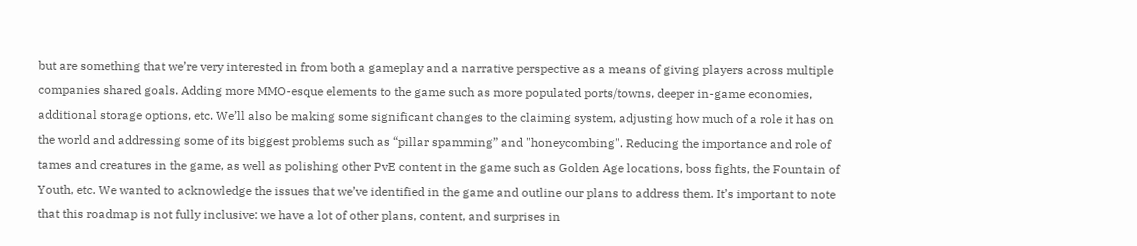but are something that we’re very interested in from both a gameplay and a narrative perspective as a means of giving players across multiple companies shared goals. Adding more MMO-esque elements to the game such as more populated ports/towns, deeper in-game economies, additional storage options, etc. We’ll also be making some significant changes to the claiming system, adjusting how much of a role it has on the world and addressing some of its biggest problems such as “pillar spamming” and "honeycombing". Reducing the importance and role of tames and creatures in the game, as well as polishing other PvE content in the game such as Golden Age locations, boss fights, the Fountain of Youth, etc. We wanted to acknowledge the issues that we’ve identified in the game and outline our plans to address them. It’s important to note that this roadmap is not fully inclusive: we have a lot of other plans, content, and surprises in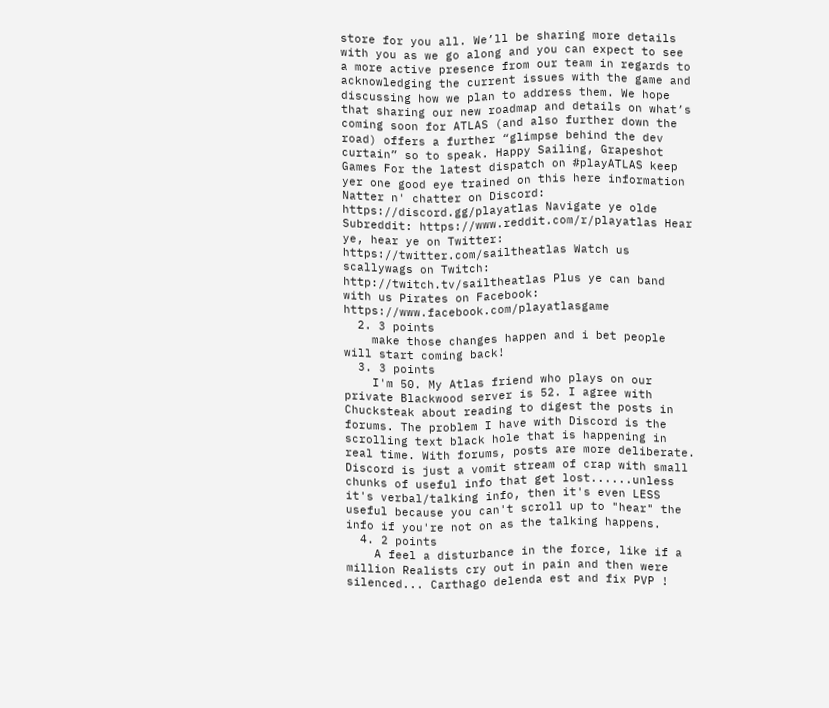store for you all. We’ll be sharing more details with you as we go along and you can expect to see a more active presence from our team in regards to acknowledging the current issues with the game and discussing how we plan to address them. We hope that sharing our new roadmap and details on what’s coming soon for ATLAS (and also further down the road) offers a further “glimpse behind the dev curtain” so to speak. Happy Sailing, Grapeshot Games For the latest dispatch on #playATLAS keep yer one good eye trained on this here information Natter n' chatter on Discord: https://discord.gg/playatlas Navigate ye olde Subreddit: https://www.reddit.com/r/playatlas Hear ye, hear ye on Twitter: https://twitter.com/sailtheatlas Watch us scallywags on Twitch: http://twitch.tv/sailtheatlas Plus ye can band with us Pirates on Facebook: https://www.facebook.com/playatlasgame
  2. 3 points
    make those changes happen and i bet people will start coming back!
  3. 3 points
    I'm 50. My Atlas friend who plays on our private Blackwood server is 52. I agree with Chucksteak about reading to digest the posts in forums. The problem I have with Discord is the scrolling text black hole that is happening in real time. With forums, posts are more deliberate. Discord is just a vomit stream of crap with small chunks of useful info that get lost......unless it's verbal/talking info, then it's even LESS useful because you can't scroll up to "hear" the info if you're not on as the talking happens.
  4. 2 points
    A feel a disturbance in the force, like if a million Realists cry out in pain and then were silenced... Carthago delenda est and fix PVP !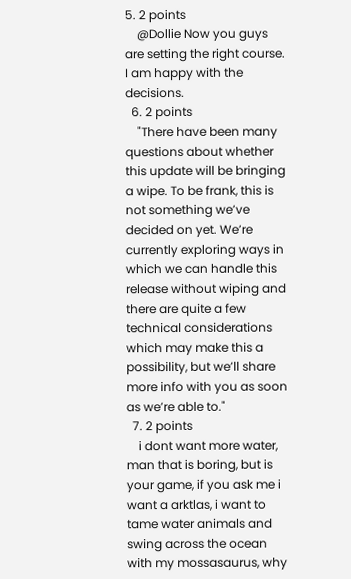5. 2 points
    @Dollie Now you guys are setting the right course. I am happy with the decisions.
  6. 2 points
    "There have been many questions about whether this update will be bringing a wipe. To be frank, this is not something we’ve decided on yet. We’re currently exploring ways in which we can handle this release without wiping and there are quite a few technical considerations which may make this a possibility, but we’ll share more info with you as soon as we’re able to."
  7. 2 points
    i dont want more water, man that is boring, but is your game, if you ask me i want a arktlas, i want to tame water animals and swing across the ocean with my mossasaurus, why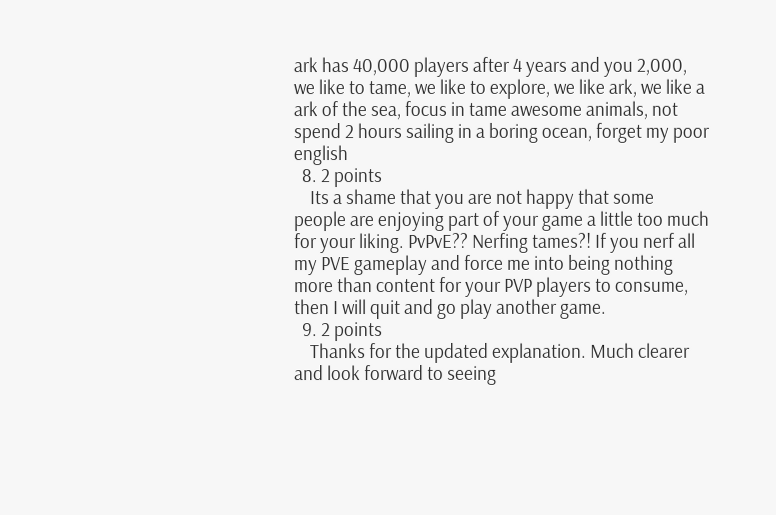ark has 40,000 players after 4 years and you 2,000, we like to tame, we like to explore, we like ark, we like a ark of the sea, focus in tame awesome animals, not spend 2 hours sailing in a boring ocean, forget my poor english
  8. 2 points
    Its a shame that you are not happy that some people are enjoying part of your game a little too much for your liking. PvPvE?? Nerfing tames?! If you nerf all my PVE gameplay and force me into being nothing more than content for your PVP players to consume, then I will quit and go play another game.
  9. 2 points
    Thanks for the updated explanation. Much clearer and look forward to seeing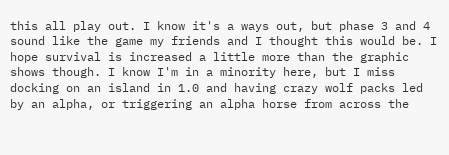this all play out. I know it's a ways out, but phase 3 and 4 sound like the game my friends and I thought this would be. I hope survival is increased a little more than the graphic shows though. I know I'm in a minority here, but I miss docking on an island in 1.0 and having crazy wolf packs led by an alpha, or triggering an alpha horse from across the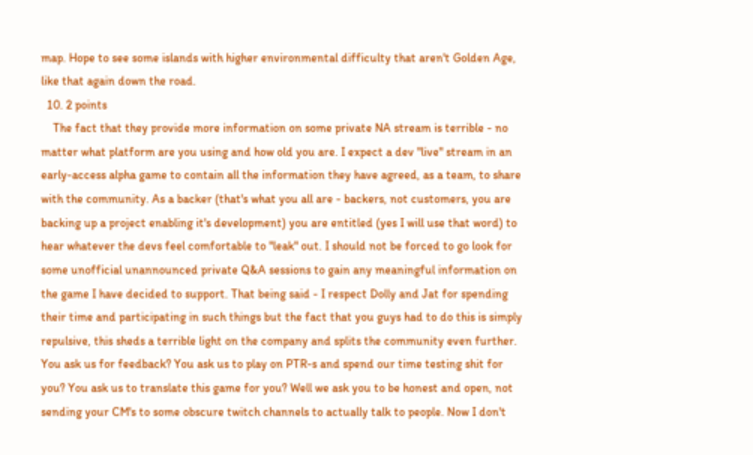map. Hope to see some islands with higher environmental difficulty that aren't Golden Age, like that again down the road.
  10. 2 points
    The fact that they provide more information on some private NA stream is terrible - no matter what platform are you using and how old you are. I expect a dev "live" stream in an early-access alpha game to contain all the information they have agreed, as a team, to share with the community. As a backer (that's what you all are - backers, not customers, you are backing up a project enabling it's development) you are entitled (yes I will use that word) to hear whatever the devs feel comfortable to "leak" out. I should not be forced to go look for some unofficial unannounced private Q&A sessions to gain any meaningful information on the game I have decided to support. That being said - I respect Dolly and Jat for spending their time and participating in such things but the fact that you guys had to do this is simply repulsive, this sheds a terrible light on the company and splits the community even further. You ask us for feedback? You ask us to play on PTR-s and spend our time testing shit for you? You ask us to translate this game for you? Well we ask you to be honest and open, not sending your CM's to some obscure twitch channels to actually talk to people. Now I don't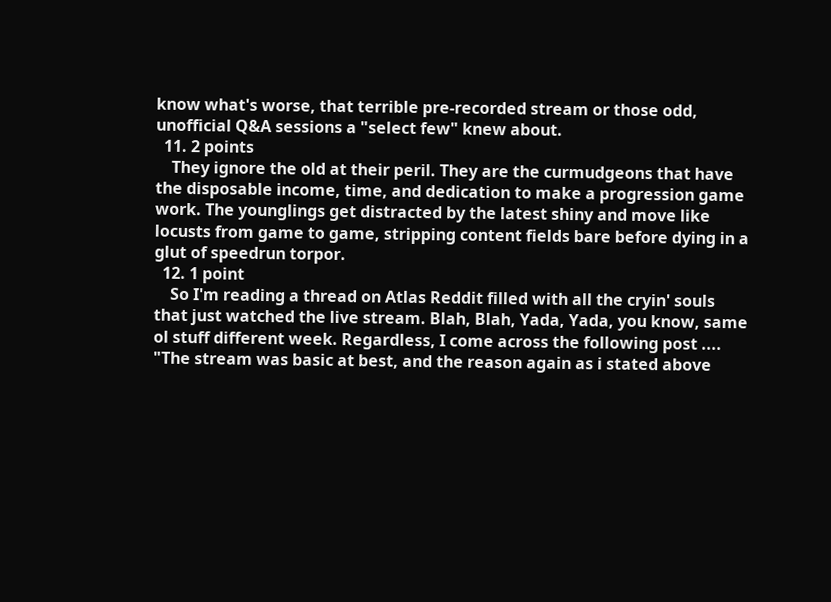know what's worse, that terrible pre-recorded stream or those odd, unofficial Q&A sessions a "select few" knew about.
  11. 2 points
    They ignore the old at their peril. They are the curmudgeons that have the disposable income, time, and dedication to make a progression game work. The younglings get distracted by the latest shiny and move like locusts from game to game, stripping content fields bare before dying in a glut of speedrun torpor.
  12. 1 point
    So I'm reading a thread on Atlas Reddit filled with all the cryin' souls that just watched the live stream. Blah, Blah, Yada, Yada, you know, same ol stuff different week. Regardless, I come across the following post .... "The stream was basic at best, and the reason again as i stated above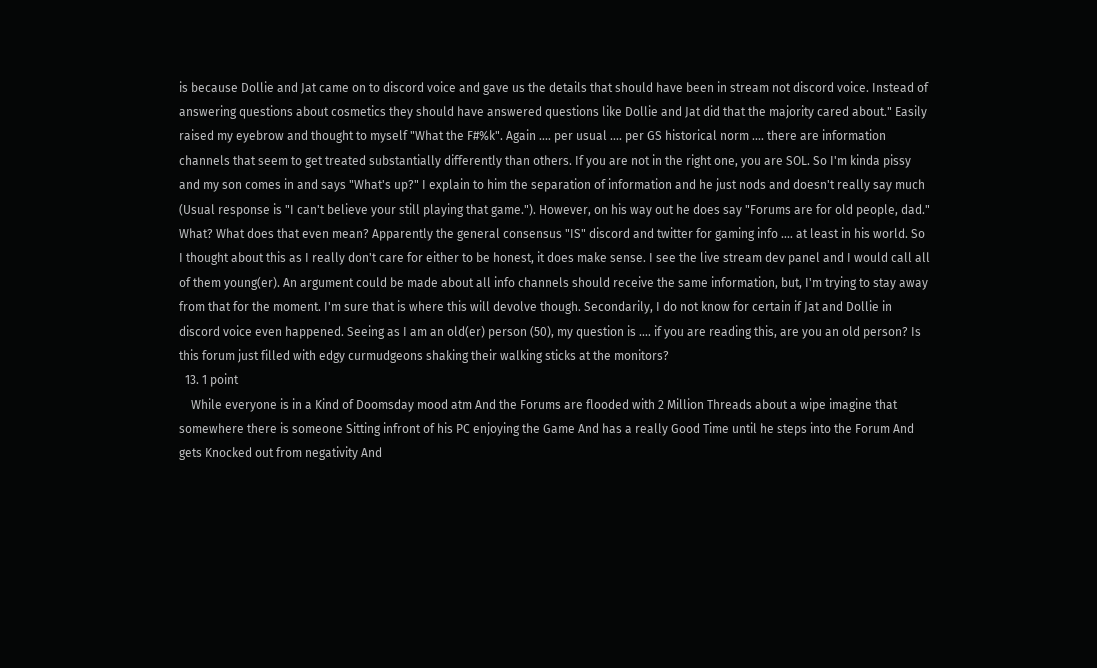is because Dollie and Jat came on to discord voice and gave us the details that should have been in stream not discord voice. Instead of answering questions about cosmetics they should have answered questions like Dollie and Jat did that the majority cared about." Easily raised my eyebrow and thought to myself "What the F#%k". Again .... per usual .... per GS historical norm .... there are information channels that seem to get treated substantially differently than others. If you are not in the right one, you are SOL. So I'm kinda pissy and my son comes in and says "What's up?" I explain to him the separation of information and he just nods and doesn't really say much (Usual response is "I can't believe your still playing that game."). However, on his way out he does say "Forums are for old people, dad." What? What does that even mean? Apparently the general consensus "IS" discord and twitter for gaming info .... at least in his world. So I thought about this as I really don't care for either to be honest, it does make sense. I see the live stream dev panel and I would call all of them young(er). An argument could be made about all info channels should receive the same information, but, I'm trying to stay away from that for the moment. I'm sure that is where this will devolve though. Secondarily, I do not know for certain if Jat and Dollie in discord voice even happened. Seeing as I am an old(er) person (50), my question is .... if you are reading this, are you an old person? Is this forum just filled with edgy curmudgeons shaking their walking sticks at the monitors?
  13. 1 point
    While everyone is in a Kind of Doomsday mood atm And the Forums are flooded with 2 Million Threads about a wipe imagine that somewhere there is someone Sitting infront of his PC enjoying the Game And has a really Good Time until he steps into the Forum And gets Knocked out from negativity And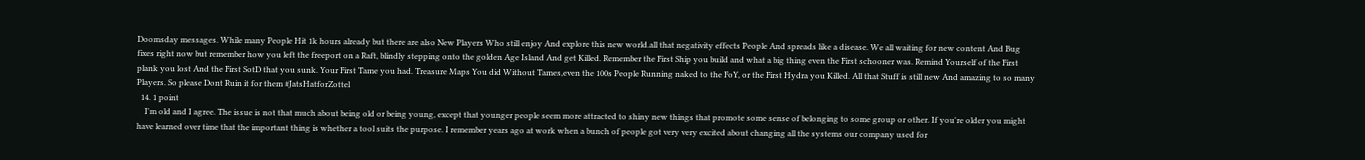Doomsday messages. While many People Hit 1k hours already but there are also New Players Who still enjoy And explore this new world.all that negativity effects People And spreads like a disease. We all waiting for new content And Bug fixes right now but remember how you left the freeport on a Raft, blindly stepping onto the golden Age Island And get Killed. Remember the First Ship you build and what a big thing even the First schooner was. Remind Yourself of the First plank you lost And the First SotD that you sunk. Your First Tame you had. Treasure Maps You did Without Tames,even the 100s People Running naked to the FoY, or the First Hydra you Killed. All that Stuff is still new And amazing to so many Players. So please Dont Ruin it for them #JatsHatforZottel
  14. 1 point
    I'm old and I agree. The issue is not that much about being old or being young, except that younger people seem more attracted to shiny new things that promote some sense of belonging to some group or other. If you're older you might have learned over time that the important thing is whether a tool suits the purpose. I remember years ago at work when a bunch of people got very very excited about changing all the systems our company used for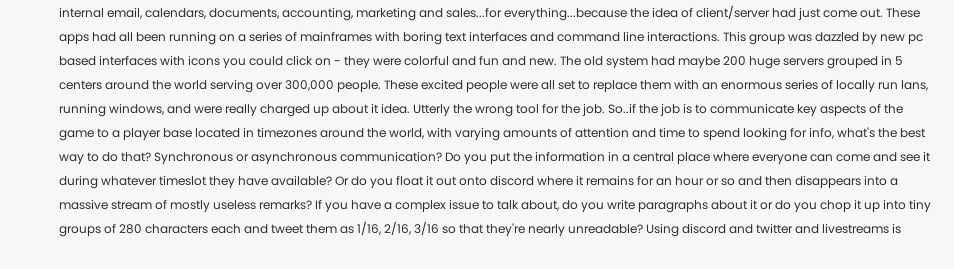internal email, calendars, documents, accounting, marketing and sales...for everything...because the idea of client/server had just come out. These apps had all been running on a series of mainframes with boring text interfaces and command line interactions. This group was dazzled by new pc based interfaces with icons you could click on - they were colorful and fun and new. The old system had maybe 200 huge servers grouped in 5 centers around the world serving over 300,000 people. These excited people were all set to replace them with an enormous series of locally run lans, running windows, and were really charged up about it idea. Utterly the wrong tool for the job. So..if the job is to communicate key aspects of the game to a player base located in timezones around the world, with varying amounts of attention and time to spend looking for info, what's the best way to do that? Synchronous or asynchronous communication? Do you put the information in a central place where everyone can come and see it during whatever timeslot they have available? Or do you float it out onto discord where it remains for an hour or so and then disappears into a massive stream of mostly useless remarks? If you have a complex issue to talk about, do you write paragraphs about it or do you chop it up into tiny groups of 280 characters each and tweet them as 1/16, 2/16, 3/16 so that they're nearly unreadable? Using discord and twitter and livestreams is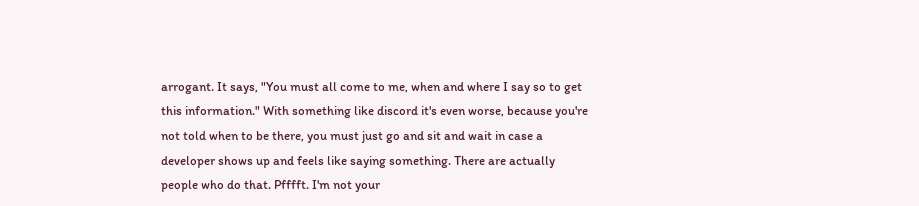arrogant. It says, "You must all come to me, when and where I say so to get this information." With something like discord it's even worse, because you're not told when to be there, you must just go and sit and wait in case a developer shows up and feels like saying something. There are actually people who do that. Pfffft. I'm not your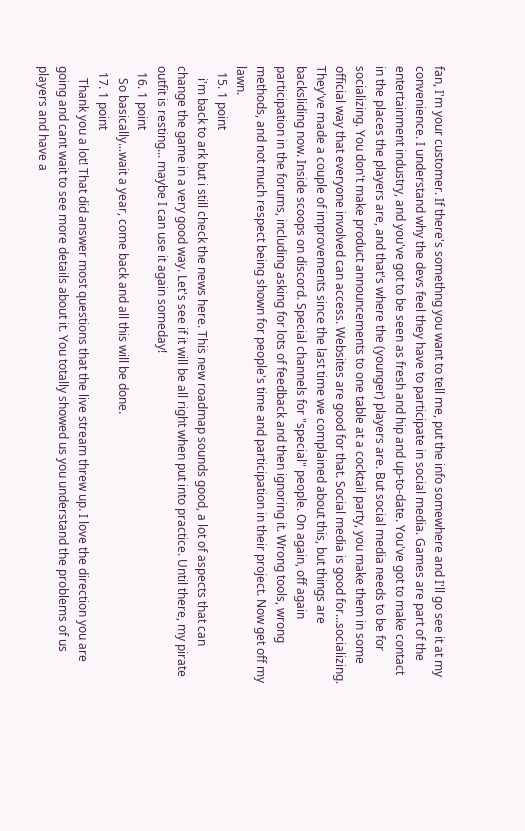fan, I'm your customer. If there's somethng you want to tell me, put the info somewhere and I'll go see it at my convenience. I understand why the devs feel they have to participate in social media. Games are part of the entertainment industry, and you've got to be seen as fresh and hip and up-to-date. You've got to make contact in the places the players are, and that's where the (younger) players are. But social media needs to be for socializing. You don't make product announcements to one table at a cocktail party, you make them in some official way that everyone involved can access. Websites are good for that. Social media is good for...socializing. They've made a couple of improvements since the last time we complained about this, but things are backsliding now. Inside scoops on discord. Special channels for "special" people. On again, off again participation in the forums, including asking for lots of feedback and then ignoring it. Wrong tools, wrong methods, and not much respect being shown for people's time and participation in their project. Now get off my lawn.
  15. 1 point
    i'm back to ark but i still check the news here. This new roadmap sounds good, a lot of aspects that can change the game in a very good way. Let's see if it will be all right when put into practice. Until there, my pirate outfit is resting... maybe I can use it again someday!
  16. 1 point
    So basically...wait a year, come back and all this will be done.
  17. 1 point
    Thank you a lot! That did answer most questions that the live stream threw up. I love the direction you are going and cant wait to see more details about it. You totally showed us you understand the problems of us players and have a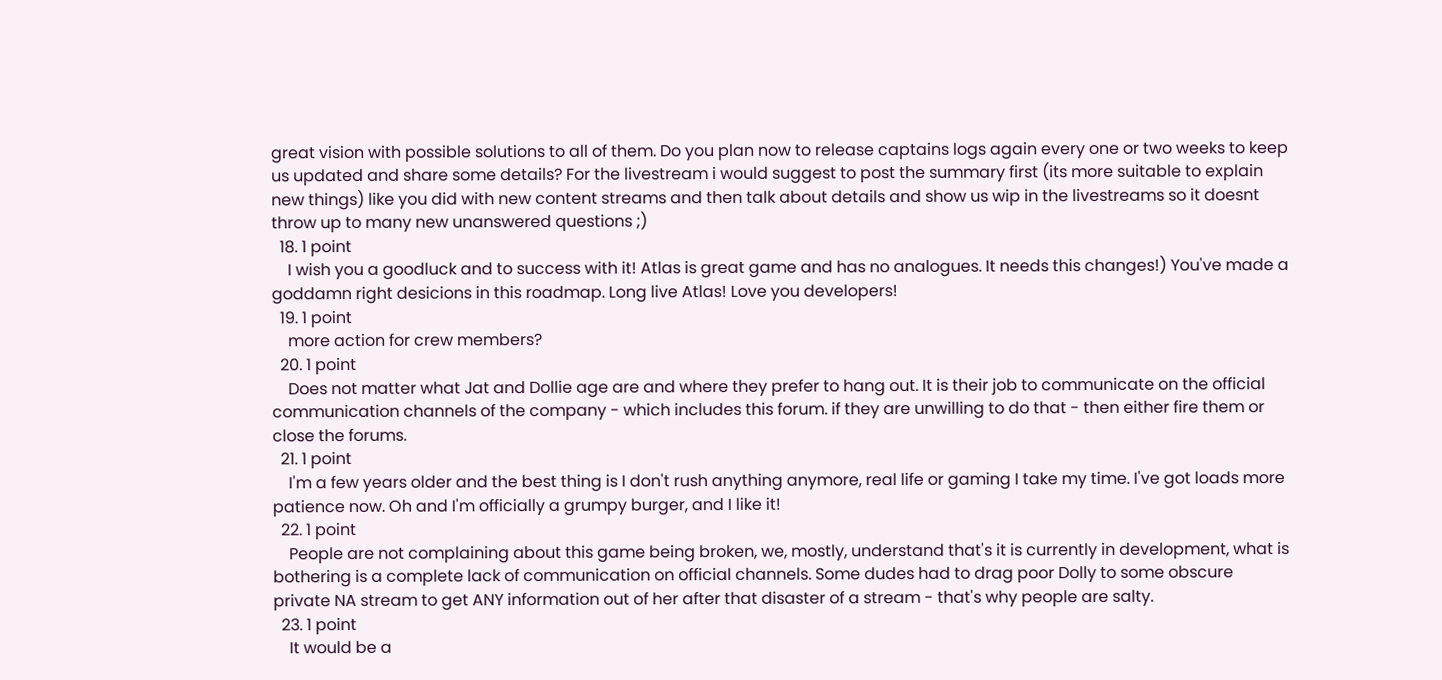great vision with possible solutions to all of them. Do you plan now to release captains logs again every one or two weeks to keep us updated and share some details? For the livestream i would suggest to post the summary first (its more suitable to explain new things) like you did with new content streams and then talk about details and show us wip in the livestreams so it doesnt throw up to many new unanswered questions ;)
  18. 1 point
    I wish you a goodluck and to success with it! Atlas is great game and has no analogues. It needs this changes!) You've made a goddamn right desicions in this roadmap. Long live Atlas! Love you developers!
  19. 1 point
    more action for crew members?
  20. 1 point
    Does not matter what Jat and Dollie age are and where they prefer to hang out. It is their job to communicate on the official communication channels of the company - which includes this forum. if they are unwilling to do that - then either fire them or close the forums.
  21. 1 point
    I'm a few years older and the best thing is I don't rush anything anymore, real life or gaming I take my time. I've got loads more patience now. Oh and I'm officially a grumpy burger, and I like it!
  22. 1 point
    People are not complaining about this game being broken, we, mostly, understand that's it is currently in development, what is bothering is a complete lack of communication on official channels. Some dudes had to drag poor Dolly to some obscure private NA stream to get ANY information out of her after that disaster of a stream - that's why people are salty.
  23. 1 point
    It would be a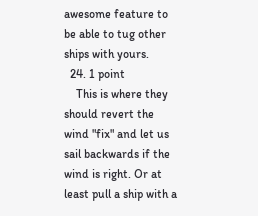awesome feature to be able to tug other ships with yours.
  24. 1 point
    This is where they should revert the wind "fix" and let us sail backwards if the wind is right. Or at least pull a ship with a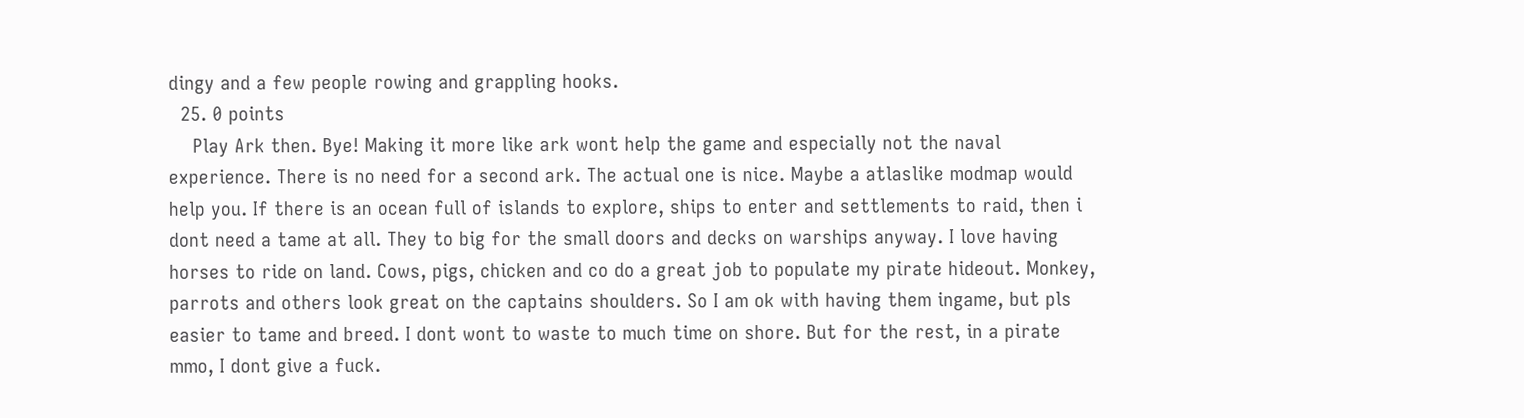dingy and a few people rowing and grappling hooks.
  25. 0 points
    Play Ark then. Bye! Making it more like ark wont help the game and especially not the naval experience. There is no need for a second ark. The actual one is nice. Maybe a atlaslike modmap would help you. If there is an ocean full of islands to explore, ships to enter and settlements to raid, then i dont need a tame at all. They to big for the small doors and decks on warships anyway. I love having horses to ride on land. Cows, pigs, chicken and co do a great job to populate my pirate hideout. Monkey, parrots and others look great on the captains shoulders. So I am ok with having them ingame, but pls easier to tame and breed. I dont wont to waste to much time on shore. But for the rest, in a pirate mmo, I dont give a fuck.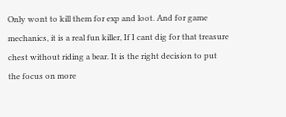Only wont to kill them for exp and loot. And for game mechanics, it is a real fun killer, If I cant dig for that treasure chest without riding a bear. It is the right decision to put the focus on more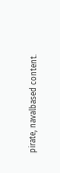pirate, navalbased content.